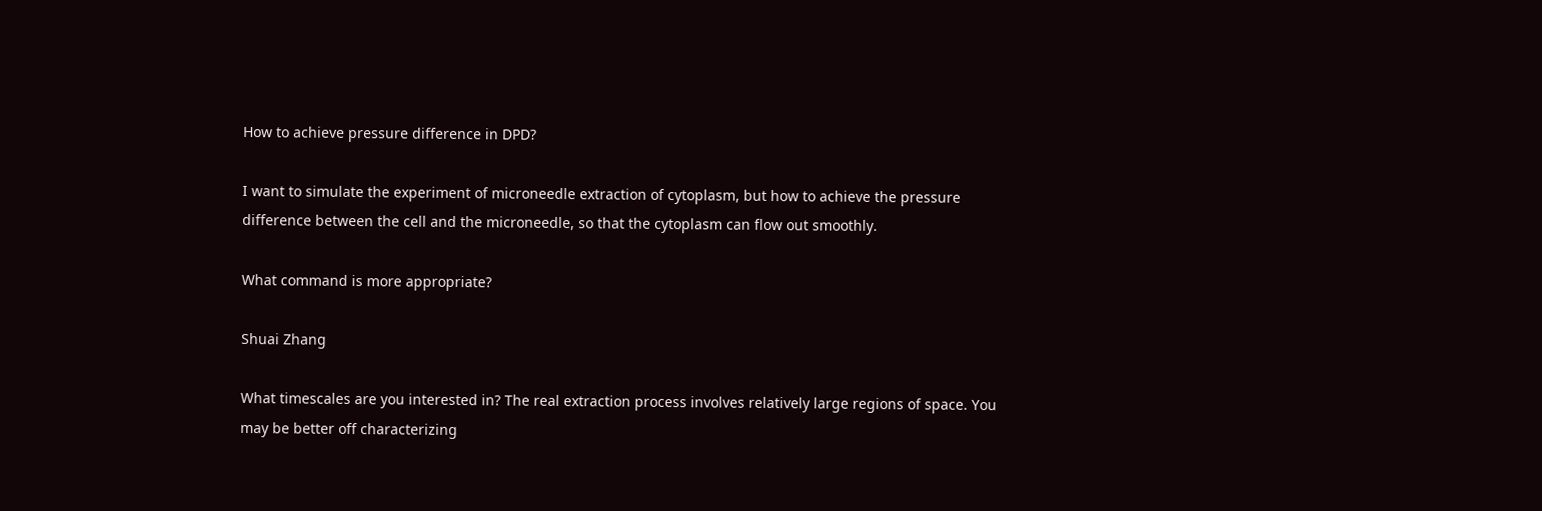How to achieve pressure difference in DPD?

I want to simulate the experiment of microneedle extraction of cytoplasm, but how to achieve the pressure difference between the cell and the microneedle, so that the cytoplasm can flow out smoothly.

What command is more appropriate?

Shuai Zhang

What timescales are you interested in? The real extraction process involves relatively large regions of space. You may be better off characterizing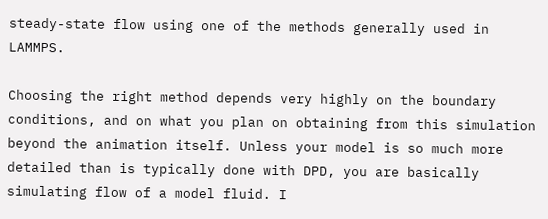steady-state flow using one of the methods generally used in LAMMPS.

Choosing the right method depends very highly on the boundary conditions, and on what you plan on obtaining from this simulation beyond the animation itself. Unless your model is so much more detailed than is typically done with DPD, you are basically simulating flow of a model fluid. I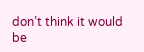don’t think it would be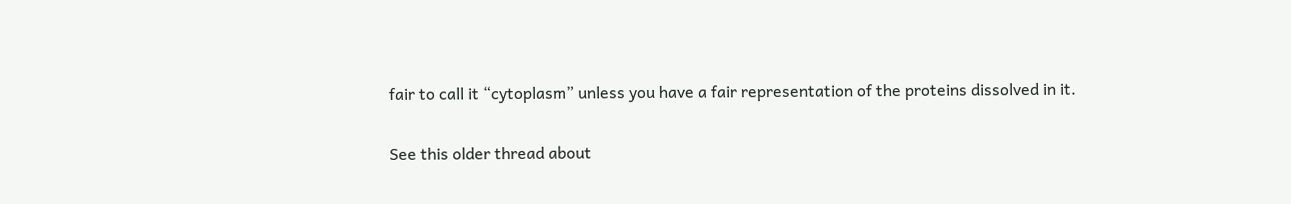fair to call it “cytoplasm” unless you have a fair representation of the proteins dissolved in it.

See this older thread about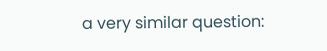a very similar question: